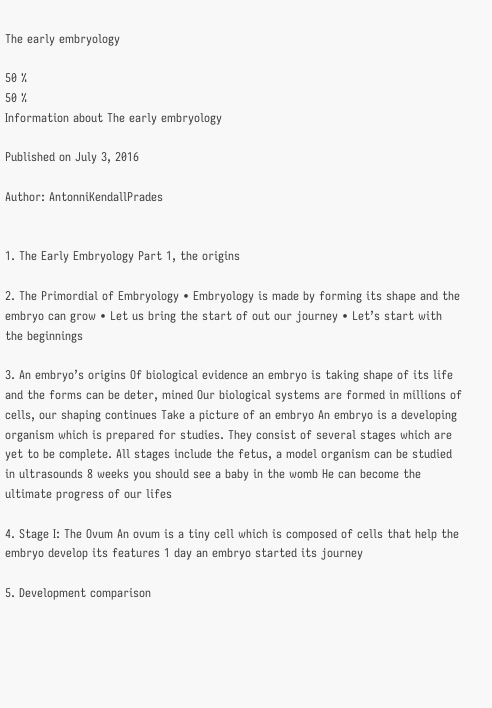The early embryology

50 %
50 %
Information about The early embryology

Published on July 3, 2016

Author: AntonniKendallPrades


1. The Early Embryology Part 1, the origins

2. The Primordial of Embryology • Embryology is made by forming its shape and the embryo can grow • Let us bring the start of out our journey • Let’s start with the beginnings

3. An embryo’s origins Of biological evidence an embryo is taking shape of its life and the forms can be deter, mined Our biological systems are formed in millions of cells, our shaping continues Take a picture of an embryo An embryo is a developing organism which is prepared for studies. They consist of several stages which are yet to be complete. All stages include the fetus, a model organism can be studied in ultrasounds 8 weeks you should see a baby in the womb He can become the ultimate progress of our lifes

4. Stage I: The Ovum An ovum is a tiny cell which is composed of cells that help the embryo develop its features 1 day an embryo started its journey

5. Development comparison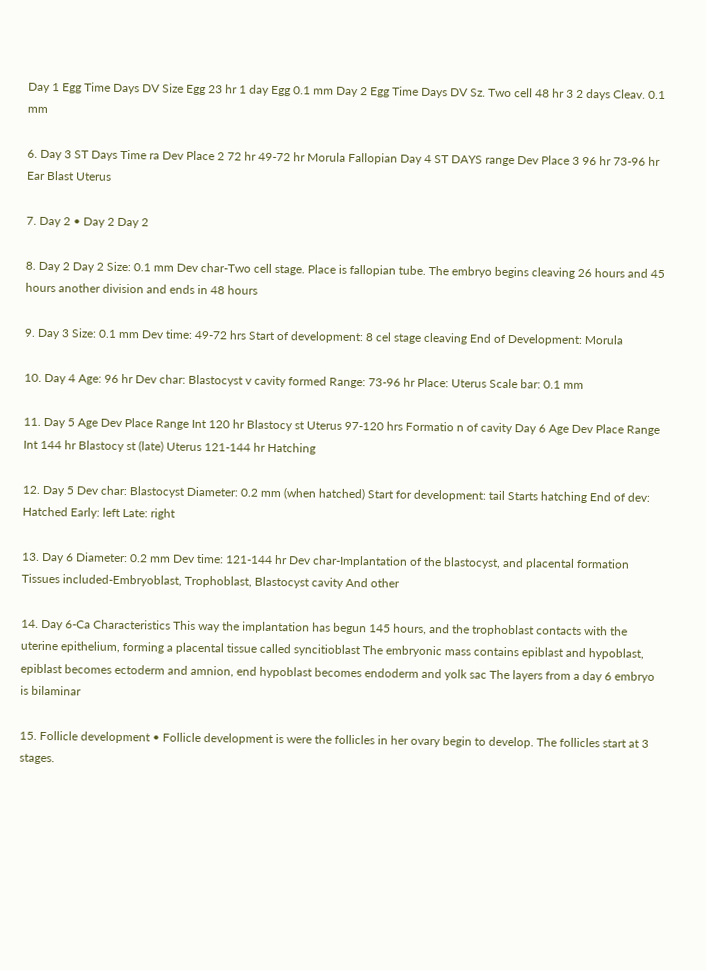Day 1 Egg Time Days DV Size Egg 23 hr 1 day Egg 0.1 mm Day 2 Egg Time Days DV Sz. Two cell 48 hr 3 2 days Cleav. 0.1 mm

6. Day 3 ST Days Time ra Dev Place 2 72 hr 49-72 hr Morula Fallopian Day 4 ST DAYS range Dev Place 3 96 hr 73-96 hr Ear Blast Uterus

7. Day 2 • Day 2 Day 2

8. Day 2 Day 2 Size: 0.1 mm Dev char-Two cell stage. Place is fallopian tube. The embryo begins cleaving 26 hours and 45 hours another division and ends in 48 hours

9. Day 3 Size: 0.1 mm Dev time: 49-72 hrs Start of development: 8 cel stage cleaving End of Development: Morula

10. Day 4 Age: 96 hr Dev char: Blastocyst v cavity formed Range: 73-96 hr Place: Uterus Scale bar: 0.1 mm

11. Day 5 Age Dev Place Range Int 120 hr Blastocy st Uterus 97-120 hrs Formatio n of cavity Day 6 Age Dev Place Range Int 144 hr Blastocy st (late) Uterus 121-144 hr Hatching

12. Day 5 Dev char: Blastocyst Diameter: 0.2 mm (when hatched) Start for development: tail Starts hatching End of dev: Hatched Early: left Late: right

13. Day 6 Diameter: 0.2 mm Dev time: 121-144 hr Dev char-Implantation of the blastocyst, and placental formation Tissues included-Embryoblast, Trophoblast, Blastocyst cavity And other

14. Day 6-Ca Characteristics This way the implantation has begun 145 hours, and the trophoblast contacts with the uterine epithelium, forming a placental tissue called syncitioblast The embryonic mass contains epiblast and hypoblast, epiblast becomes ectoderm and amnion, end hypoblast becomes endoderm and yolk sac The layers from a day 6 embryo is bilaminar

15. Follicle development • Follicle development is were the follicles in her ovary begin to develop. The follicles start at 3 stages.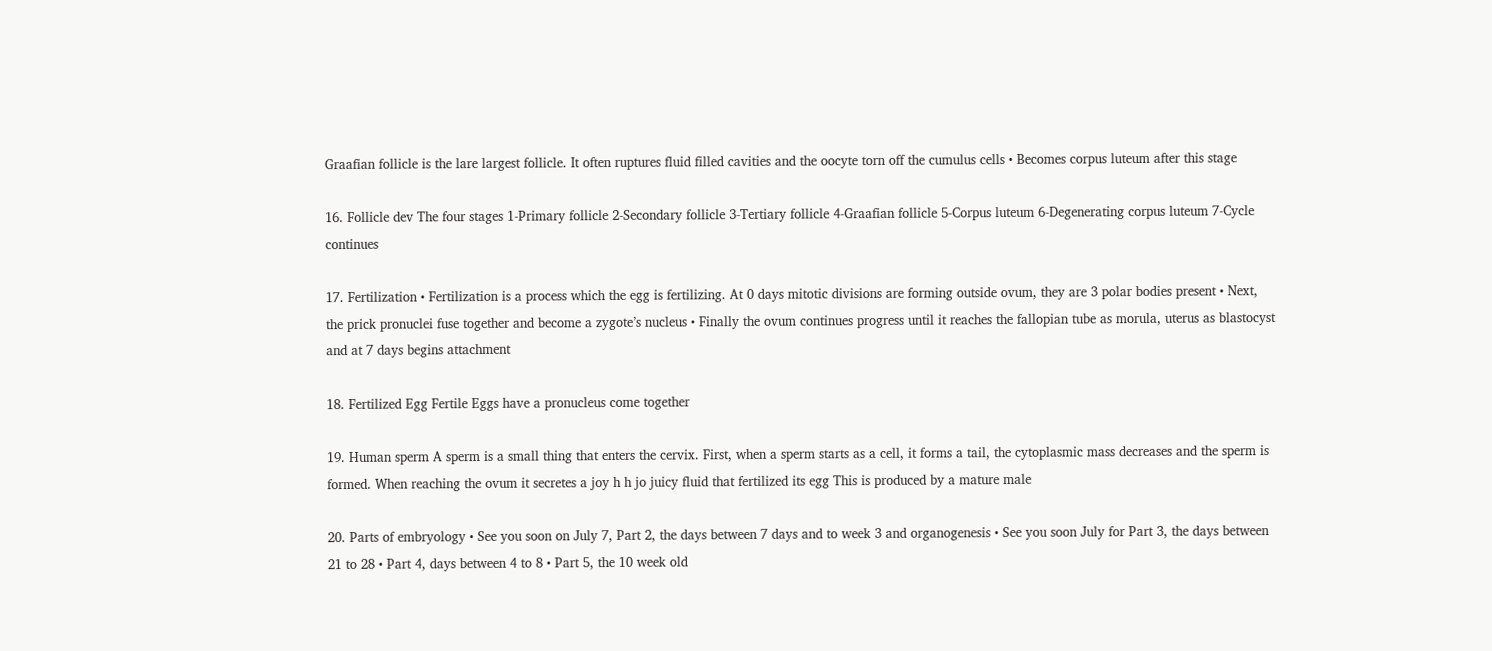Graafian follicle is the lare largest follicle. It often ruptures fluid filled cavities and the oocyte torn off the cumulus cells • Becomes corpus luteum after this stage

16. Follicle dev The four stages 1-Primary follicle 2-Secondary follicle 3-Tertiary follicle 4-Graafian follicle 5-Corpus luteum 6-Degenerating corpus luteum 7-Cycle continues

17. Fertilization • Fertilization is a process which the egg is fertilizing. At 0 days mitotic divisions are forming outside ovum, they are 3 polar bodies present • Next, the prick pronuclei fuse together and become a zygote’s nucleus • Finally the ovum continues progress until it reaches the fallopian tube as morula, uterus as blastocyst and at 7 days begins attachment

18. Fertilized Egg Fertile Eggs have a pronucleus come together

19. Human sperm A sperm is a small thing that enters the cervix. First, when a sperm starts as a cell, it forms a tail, the cytoplasmic mass decreases and the sperm is formed. When reaching the ovum it secretes a joy h h jo juicy fluid that fertilized its egg This is produced by a mature male

20. Parts of embryology • See you soon on July 7, Part 2, the days between 7 days and to week 3 and organogenesis • See you soon July for Part 3, the days between 21 to 28 • Part 4, days between 4 to 8 • Part 5, the 10 week old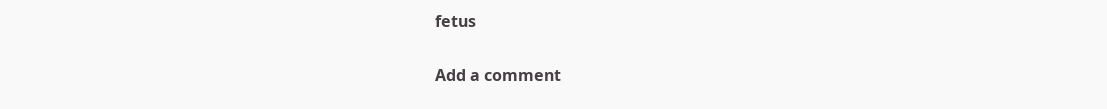fetus

Add a comment